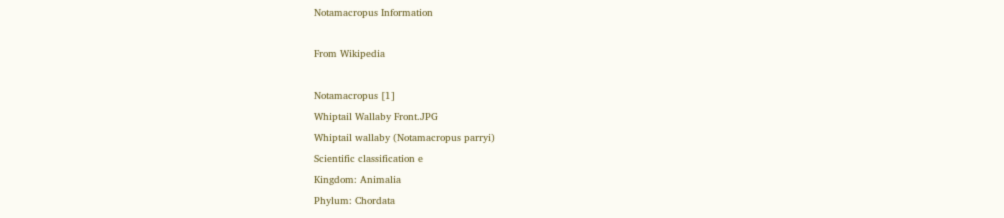Notamacropus Information

From Wikipedia

Notamacropus [1]
Whiptail Wallaby Front.JPG
Whiptail wallaby (Notamacropus parryi)
Scientific classification e
Kingdom: Animalia
Phylum: Chordata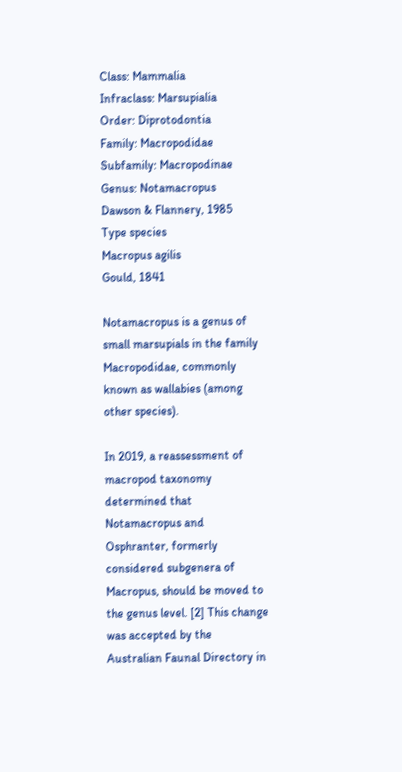Class: Mammalia
Infraclass: Marsupialia
Order: Diprotodontia
Family: Macropodidae
Subfamily: Macropodinae
Genus: Notamacropus
Dawson & Flannery, 1985
Type species
Macropus agilis
Gould, 1841

Notamacropus is a genus of small marsupials in the family Macropodidae, commonly known as wallabies (among other species).

In 2019, a reassessment of macropod taxonomy determined that Notamacropus and Osphranter, formerly considered subgenera of Macropus, should be moved to the genus level. [2] This change was accepted by the Australian Faunal Directory in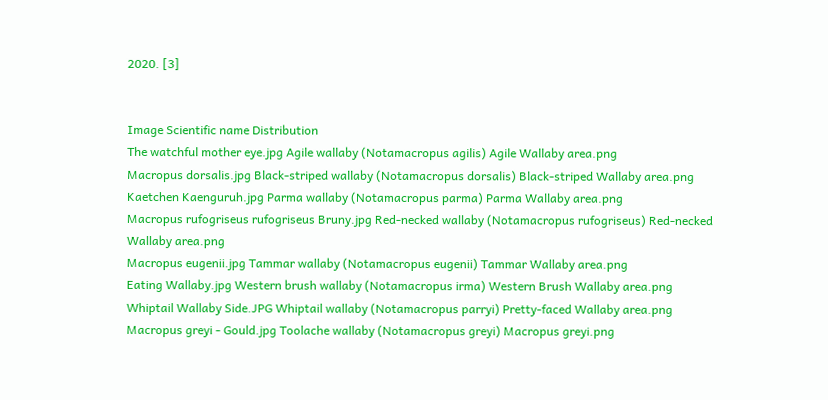2020. [3]


Image Scientific name Distribution
The watchful mother eye.jpg Agile wallaby (Notamacropus agilis) Agile Wallaby area.png
Macropus dorsalis.jpg Black-striped wallaby (Notamacropus dorsalis) Black-striped Wallaby area.png
Kaetchen Kaenguruh.jpg Parma wallaby (Notamacropus parma) Parma Wallaby area.png
Macropus rufogriseus rufogriseus Bruny.jpg Red-necked wallaby (Notamacropus rufogriseus) Red-necked Wallaby area.png
Macropus eugenii.jpg Tammar wallaby (Notamacropus eugenii) Tammar Wallaby area.png
Eating Wallaby.jpg Western brush wallaby (Notamacropus irma) Western Brush Wallaby area.png
Whiptail Wallaby Side.JPG Whiptail wallaby (Notamacropus parryi) Pretty-faced Wallaby area.png
Macropus greyi - Gould.jpg Toolache wallaby (Notamacropus greyi) Macropus greyi.png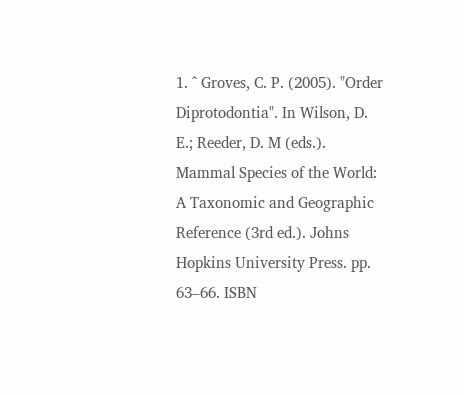1. ^ Groves, C. P. (2005). "Order Diprotodontia". In Wilson, D. E.; Reeder, D. M (eds.). Mammal Species of the World: A Taxonomic and Geographic Reference (3rd ed.). Johns Hopkins University Press. pp. 63–66. ISBN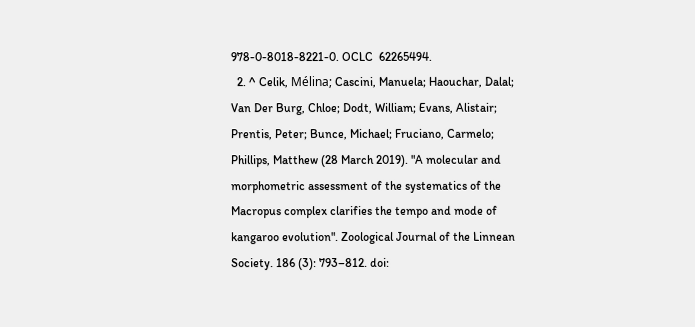978-0-8018-8221-0. OCLC  62265494.
  2. ^ Celik, Mélina; Cascini, Manuela; Haouchar, Dalal; Van Der Burg, Chloe; Dodt, William; Evans, Alistair; Prentis, Peter; Bunce, Michael; Fruciano, Carmelo; Phillips, Matthew (28 March 2019). "A molecular and morphometric assessment of the systematics of the Macropus complex clarifies the tempo and mode of kangaroo evolution". Zoological Journal of the Linnean Society. 186 (3): 793–812. doi: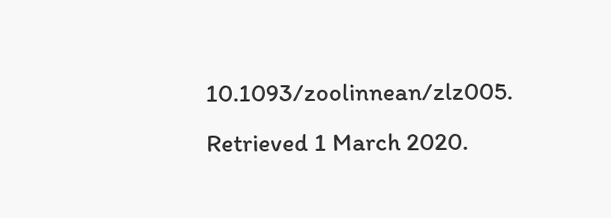10.1093/zoolinnean/zlz005. Retrieved 1 March 2020.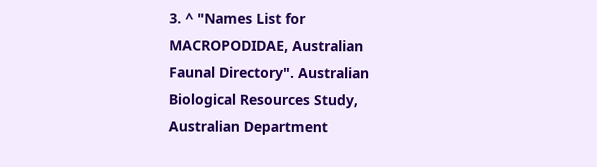3. ^ "Names List for MACROPODIDAE, Australian Faunal Directory". Australian Biological Resources Study, Australian Department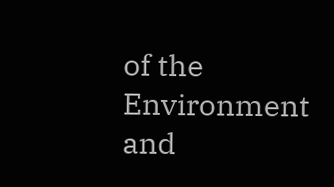of the Environment and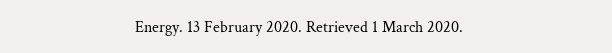Energy. 13 February 2020. Retrieved 1 March 2020.